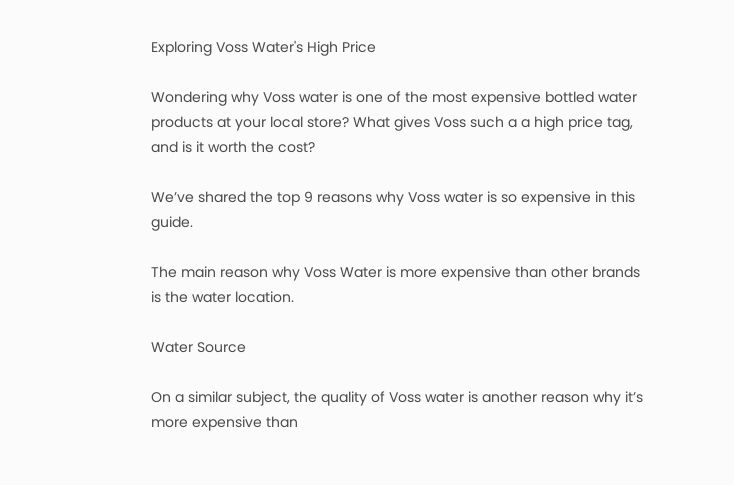Exploring Voss Water's High Price

Wondering why Voss water is one of the most expensive bottled water products at your local store? What gives Voss such a a high price tag, and is it worth the cost?

We’ve shared the top 9 reasons why Voss water is so expensive in this guide.

The main reason why Voss Water is more expensive than other brands is the water location.

Water Source

On a similar subject, the quality of Voss water is another reason why it’s more expensive than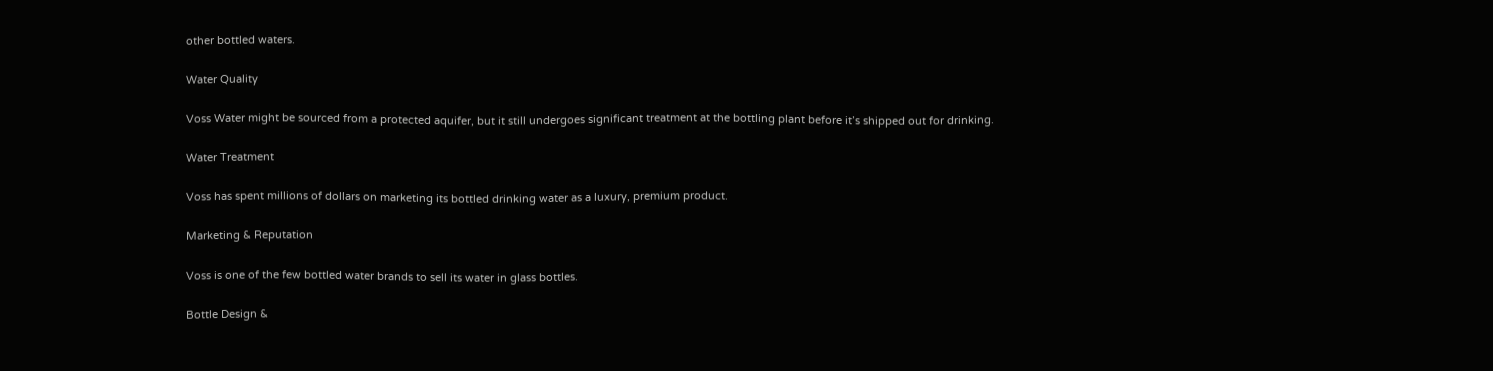other bottled waters.

Water Quality

Voss Water might be sourced from a protected aquifer, but it still undergoes significant treatment at the bottling plant before it’s shipped out for drinking.

Water Treatment

Voss has spent millions of dollars on marketing its bottled drinking water as a luxury, premium product.

Marketing & Reputation

Voss is one of the few bottled water brands to sell its water in glass bottles.

Bottle Design &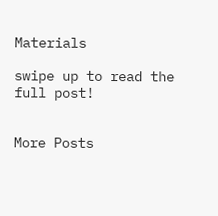Materials

swipe up to read the full post!


More Posts